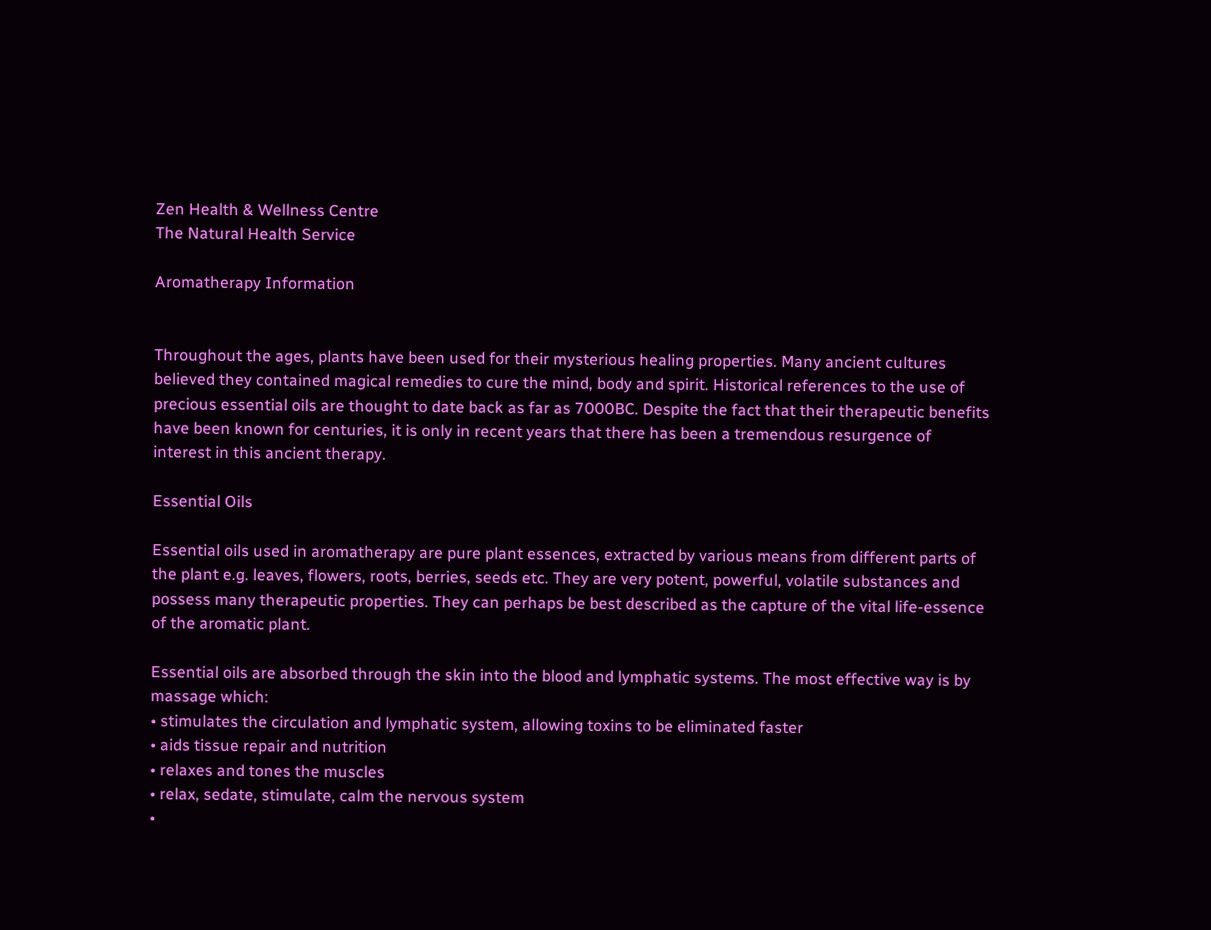Zen Health & Wellness Centre
The Natural Health Service

Aromatherapy Information


Throughout the ages, plants have been used for their mysterious healing properties. Many ancient cultures believed they contained magical remedies to cure the mind, body and spirit. Historical references to the use of precious essential oils are thought to date back as far as 7000BC. Despite the fact that their therapeutic benefits have been known for centuries, it is only in recent years that there has been a tremendous resurgence of interest in this ancient therapy.

Essential Oils

Essential oils used in aromatherapy are pure plant essences, extracted by various means from different parts of the plant e.g. leaves, flowers, roots, berries, seeds etc. They are very potent, powerful, volatile substances and possess many therapeutic properties. They can perhaps be best described as the capture of the vital life-essence of the aromatic plant.

Essential oils are absorbed through the skin into the blood and lymphatic systems. The most effective way is by massage which:
• stimulates the circulation and lymphatic system, allowing toxins to be eliminated faster
• aids tissue repair and nutrition
• relaxes and tones the muscles
• relax, sedate, stimulate, calm the nervous system
•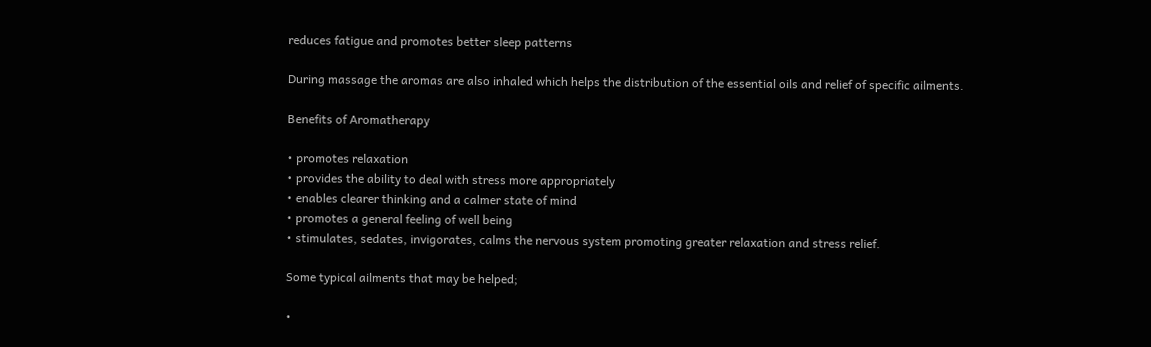reduces fatigue and promotes better sleep patterns

During massage the aromas are also inhaled which helps the distribution of the essential oils and relief of specific ailments.

Benefits of Aromatherapy

• promotes relaxation
• provides the ability to deal with stress more appropriately
• enables clearer thinking and a calmer state of mind
• promotes a general feeling of well being
• stimulates, sedates, invigorates, calms the nervous system promoting greater relaxation and stress relief.

Some typical ailments that may be helped;

•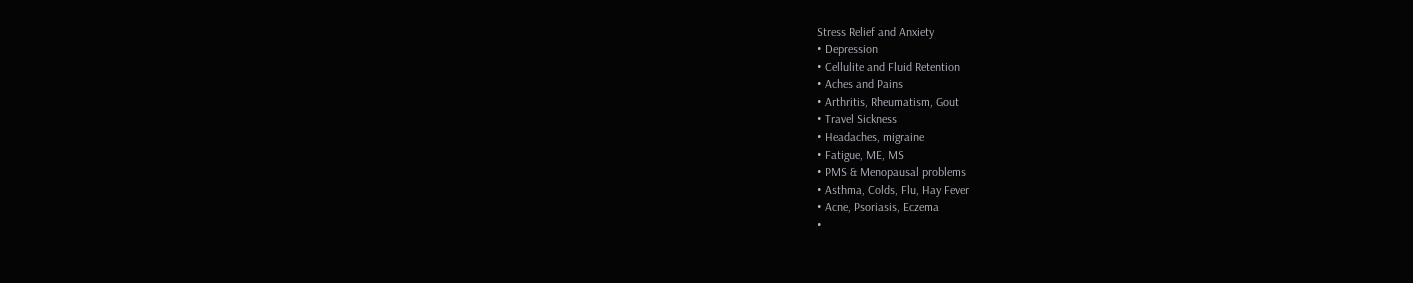Stress Relief and Anxiety
• Depression
• Cellulite and Fluid Retention
• Aches and Pains
• Arthritis, Rheumatism, Gout
• Travel Sickness
• Headaches, migraine
• Fatigue, ME, MS
• PMS & Menopausal problems
• Asthma, Colds, Flu, Hay Fever
• Acne, Psoriasis, Eczema
•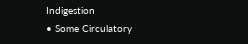Indigestion
• Some Circulatory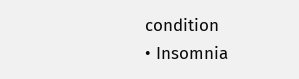condition
• Insomnia